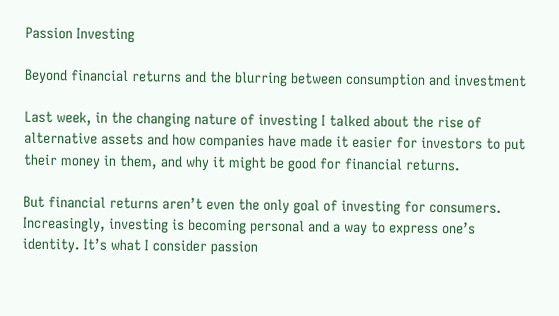Passion Investing

Beyond financial returns and the blurring between consumption and investment

Last week, in the changing nature of investing I talked about the rise of alternative assets and how companies have made it easier for investors to put their money in them, and why it might be good for financial returns.

But financial returns aren’t even the only goal of investing for consumers. Increasingly, investing is becoming personal and a way to express one’s identity. It’s what I consider passion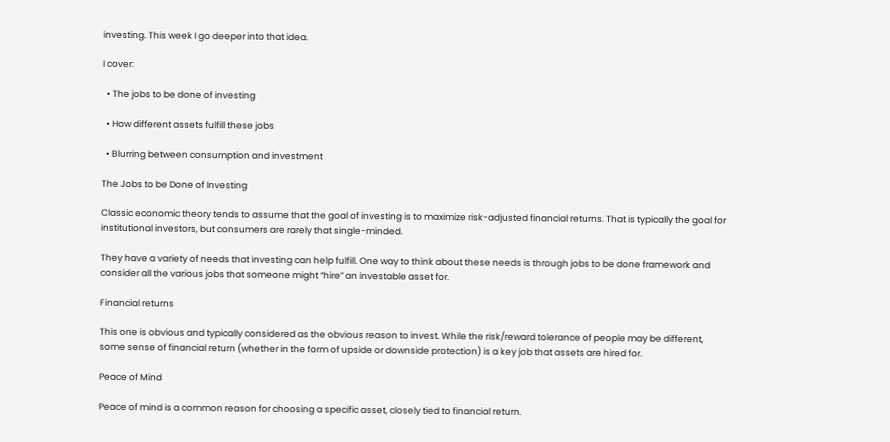investing. This week I go deeper into that idea.

I cover:

  • The jobs to be done of investing

  • How different assets fulfill these jobs

  • Blurring between consumption and investment

The Jobs to be Done of Investing

Classic economic theory tends to assume that the goal of investing is to maximize risk-adjusted financial returns. That is typically the goal for institutional investors, but consumers are rarely that single-minded.

They have a variety of needs that investing can help fulfill. One way to think about these needs is through jobs to be done framework and consider all the various jobs that someone might “hire” an investable asset for.

Financial returns

This one is obvious and typically considered as the obvious reason to invest. While the risk/reward tolerance of people may be different, some sense of financial return (whether in the form of upside or downside protection) is a key job that assets are hired for.

Peace of Mind

Peace of mind is a common reason for choosing a specific asset, closely tied to financial return.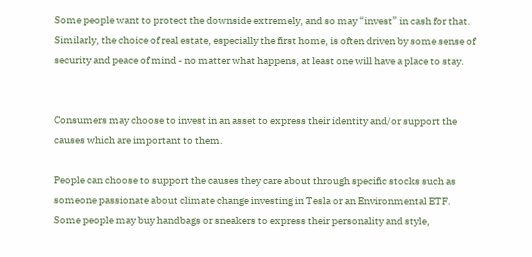Some people want to protect the downside extremely, and so may “invest” in cash for that. Similarly, the choice of real estate, especially the first home, is often driven by some sense of security and peace of mind - no matter what happens, at least one will have a place to stay.


Consumers may choose to invest in an asset to express their identity and/or support the causes which are important to them.

People can choose to support the causes they care about through specific stocks such as someone passionate about climate change investing in Tesla or an Environmental ETF. Some people may buy handbags or sneakers to express their personality and style,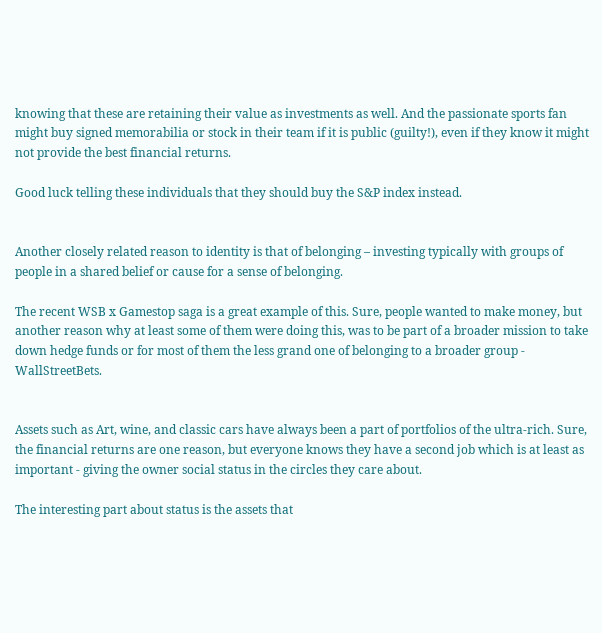knowing that these are retaining their value as investments as well. And the passionate sports fan might buy signed memorabilia or stock in their team if it is public (guilty!), even if they know it might not provide the best financial returns.

Good luck telling these individuals that they should buy the S&P index instead.


Another closely related reason to identity is that of belonging – investing typically with groups of people in a shared belief or cause for a sense of belonging.

The recent WSB x Gamestop saga is a great example of this. Sure, people wanted to make money, but another reason why at least some of them were doing this, was to be part of a broader mission to take down hedge funds or for most of them the less grand one of belonging to a broader group - WallStreetBets.


Assets such as Art, wine, and classic cars have always been a part of portfolios of the ultra-rich. Sure, the financial returns are one reason, but everyone knows they have a second job which is at least as important - giving the owner social status in the circles they care about.

The interesting part about status is the assets that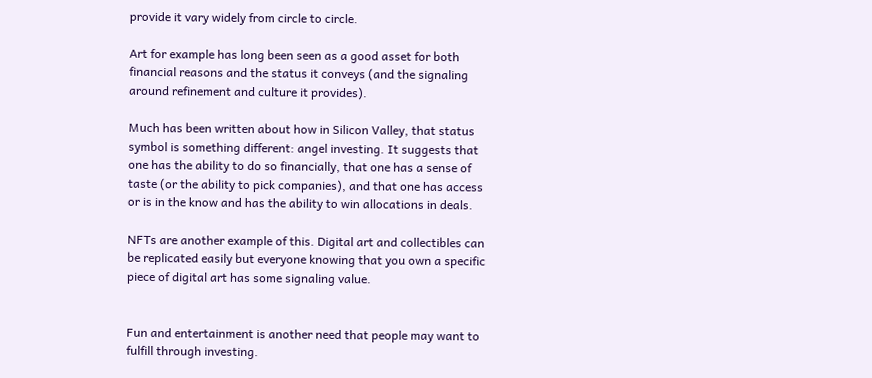provide it vary widely from circle to circle.

Art for example has long been seen as a good asset for both financial reasons and the status it conveys (and the signaling around refinement and culture it provides).

Much has been written about how in Silicon Valley, that status symbol is something different: angel investing. It suggests that one has the ability to do so financially, that one has a sense of taste (or the ability to pick companies), and that one has access or is in the know and has the ability to win allocations in deals.

NFTs are another example of this. Digital art and collectibles can be replicated easily but everyone knowing that you own a specific piece of digital art has some signaling value.


Fun and entertainment is another need that people may want to fulfill through investing.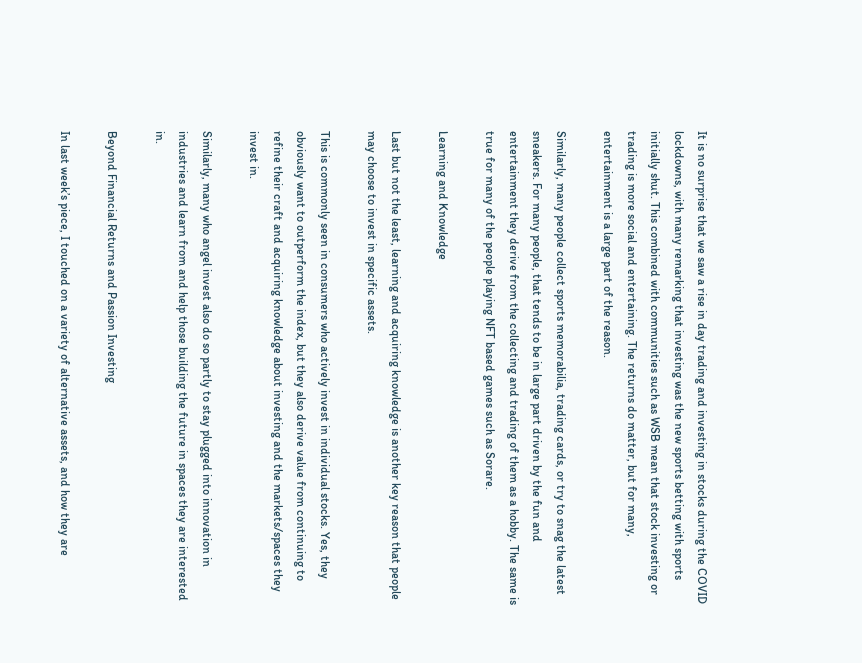It is no surprise that we saw a rise in day trading and investing in stocks during the COVID lockdowns, with many remarking that investing was the new sports betting with sports initially shut. This combined with communities such as WSB mean that stock investing or trading is more social and entertaining. The returns do matter, but for many, entertainment is a large part of the reason.

Similarly, many people collect sports memorabilia, trading cards, or try to snag the latest sneakers. For many people, that tends to be in large part driven by the fun and entertainment they derive from the collecting and trading of them as a hobby. The same is true for many of the people playing NFT based games such as Sorare.

Learning and Knowledge

Last but not the least, learning and acquiring knowledge is another key reason that people may choose to invest in specific assets.

This is commonly seen in consumers who actively invest in individual stocks. Yes, they obviously want to outperform the index, but they also derive value from continuing to refine their craft and acquiring knowledge about investing and the markets/spaces they invest in.

Similarly, many who angel invest also do so partly to stay plugged into innovation in industries and learn from and help those building the future in spaces they are interested in.

Beyond Financial Returns and Passion Investing

In last week’s piece, I touched on a variety of alternative assets, and how they are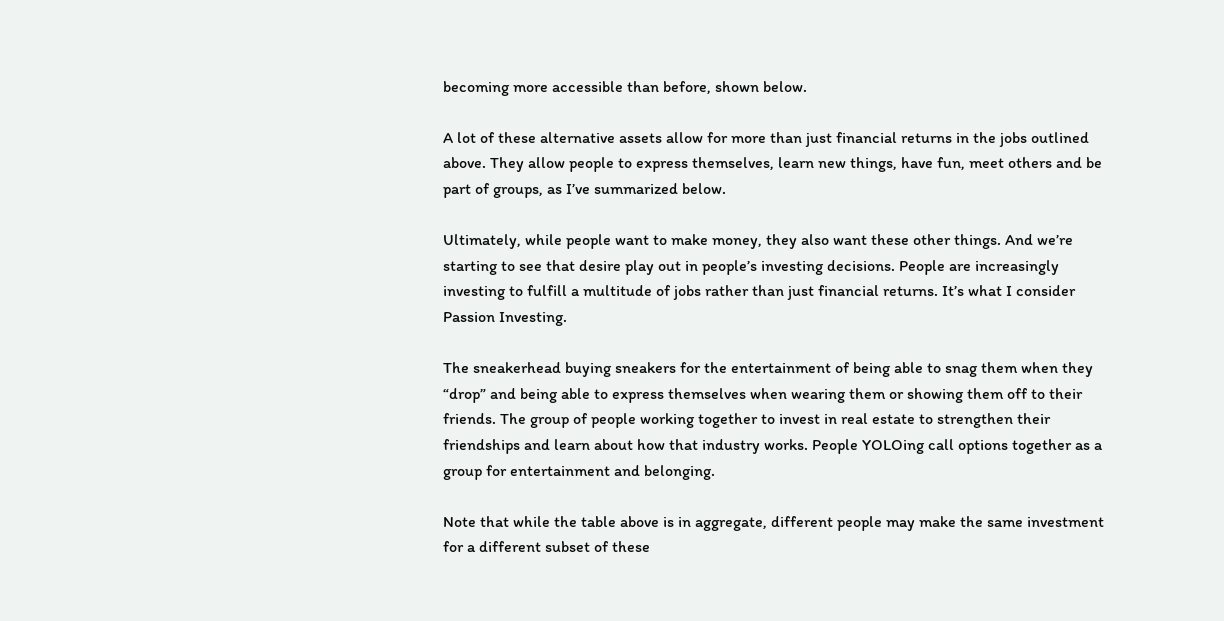becoming more accessible than before, shown below.

A lot of these alternative assets allow for more than just financial returns in the jobs outlined above. They allow people to express themselves, learn new things, have fun, meet others and be part of groups, as I’ve summarized below.

Ultimately, while people want to make money, they also want these other things. And we’re starting to see that desire play out in people’s investing decisions. People are increasingly investing to fulfill a multitude of jobs rather than just financial returns. It’s what I consider Passion Investing.

The sneakerhead buying sneakers for the entertainment of being able to snag them when they “drop” and being able to express themselves when wearing them or showing them off to their friends. The group of people working together to invest in real estate to strengthen their friendships and learn about how that industry works. People YOLOing call options together as a group for entertainment and belonging.

Note that while the table above is in aggregate, different people may make the same investment for a different subset of these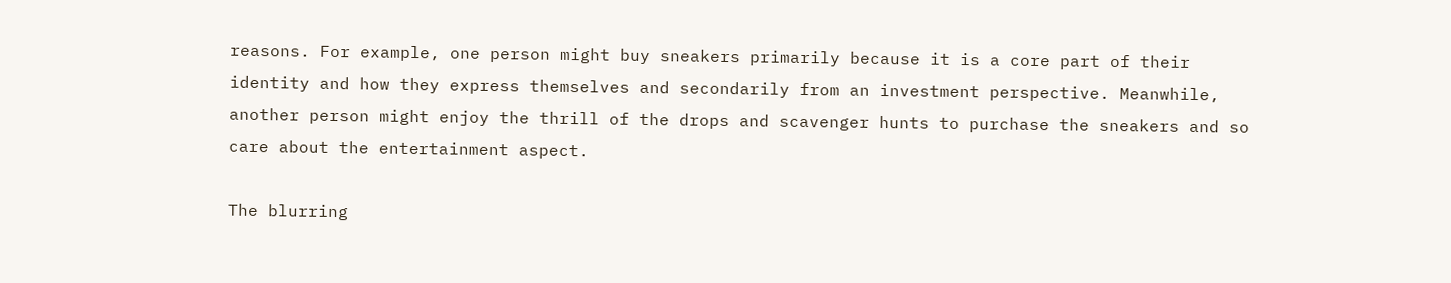reasons. For example, one person might buy sneakers primarily because it is a core part of their identity and how they express themselves and secondarily from an investment perspective. Meanwhile, another person might enjoy the thrill of the drops and scavenger hunts to purchase the sneakers and so care about the entertainment aspect.

The blurring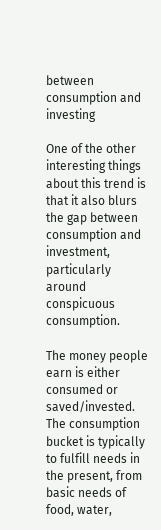between consumption and investing

One of the other interesting things about this trend is that it also blurs the gap between consumption and investment, particularly around conspicuous consumption.

The money people earn is either consumed or saved/invested. The consumption bucket is typically to fulfill needs in the present, from basic needs of food, water,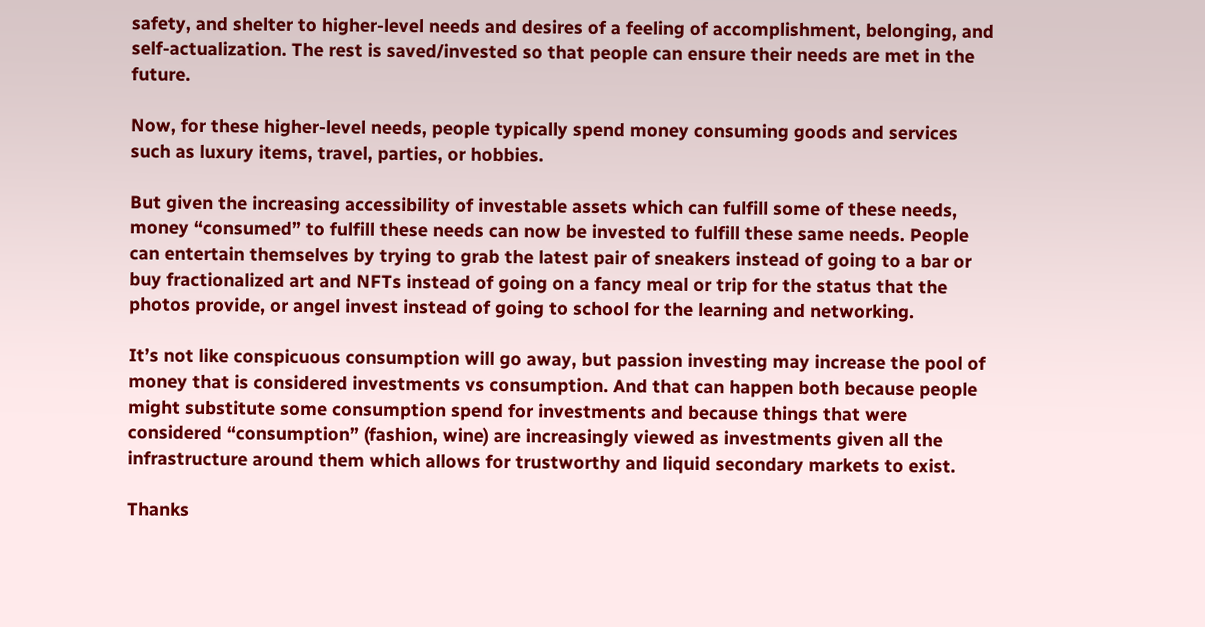safety, and shelter to higher-level needs and desires of a feeling of accomplishment, belonging, and self-actualization. The rest is saved/invested so that people can ensure their needs are met in the future.

Now, for these higher-level needs, people typically spend money consuming goods and services such as luxury items, travel, parties, or hobbies.

But given the increasing accessibility of investable assets which can fulfill some of these needs, money “consumed” to fulfill these needs can now be invested to fulfill these same needs. People can entertain themselves by trying to grab the latest pair of sneakers instead of going to a bar or buy fractionalized art and NFTs instead of going on a fancy meal or trip for the status that the photos provide, or angel invest instead of going to school for the learning and networking.

It’s not like conspicuous consumption will go away, but passion investing may increase the pool of money that is considered investments vs consumption. And that can happen both because people might substitute some consumption spend for investments and because things that were considered “consumption” (fashion, wine) are increasingly viewed as investments given all the infrastructure around them which allows for trustworthy and liquid secondary markets to exist.

Thanks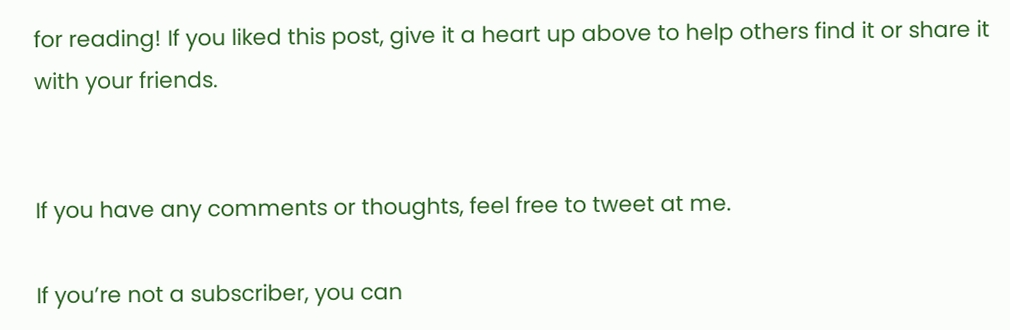for reading! If you liked this post, give it a heart up above to help others find it or share it with your friends.


If you have any comments or thoughts, feel free to tweet at me.

If you’re not a subscriber, you can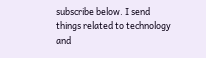subscribe below. I send things related to technology and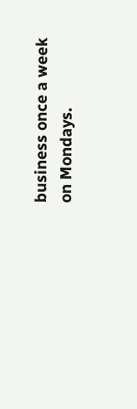business once a week on Mondays.